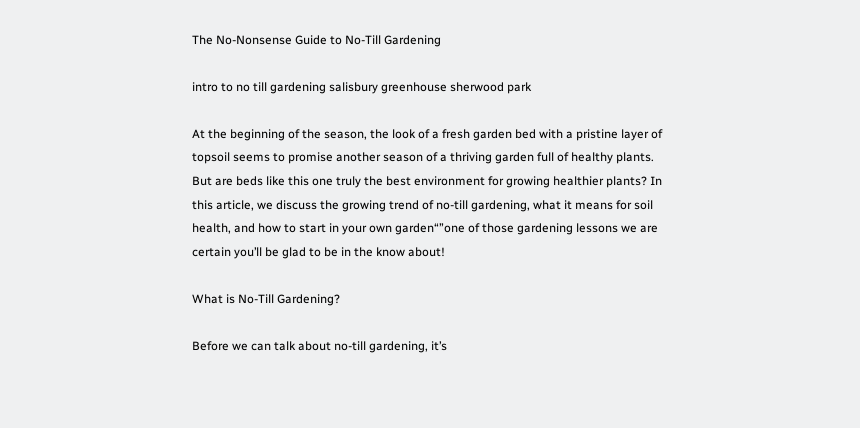The No-Nonsense Guide to No-Till Gardening

intro to no till gardening salisbury greenhouse sherwood park

At the beginning of the season, the look of a fresh garden bed with a pristine layer of topsoil seems to promise another season of a thriving garden full of healthy plants. But are beds like this one truly the best environment for growing healthier plants? In this article, we discuss the growing trend of no-till gardening, what it means for soil health, and how to start in your own garden“”one of those gardening lessons we are certain you’ll be glad to be in the know about!

What is No-Till Gardening?

Before we can talk about no-till gardening, it’s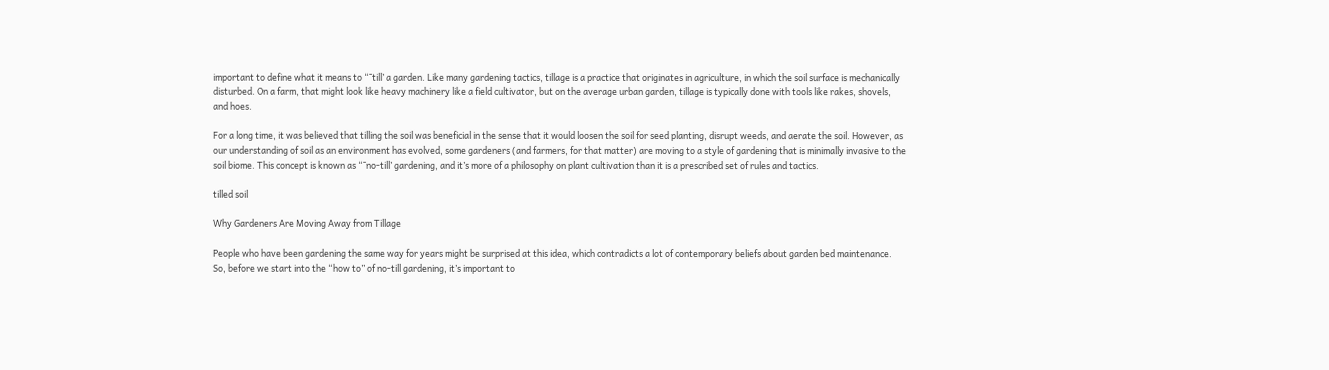important to define what it means to “˜till’ a garden. Like many gardening tactics, tillage is a practice that originates in agriculture, in which the soil surface is mechanically disturbed. On a farm, that might look like heavy machinery like a field cultivator, but on the average urban garden, tillage is typically done with tools like rakes, shovels, and hoes.

For a long time, it was believed that tilling the soil was beneficial in the sense that it would loosen the soil for seed planting, disrupt weeds, and aerate the soil. However, as our understanding of soil as an environment has evolved, some gardeners (and farmers, for that matter) are moving to a style of gardening that is minimally invasive to the soil biome. This concept is known as “˜no-till’ gardening, and it’s more of a philosophy on plant cultivation than it is a prescribed set of rules and tactics.

tilled soil

Why Gardeners Are Moving Away from Tillage

People who have been gardening the same way for years might be surprised at this idea, which contradicts a lot of contemporary beliefs about garden bed maintenance. So, before we start into the “how to” of no-till gardening, it’s important to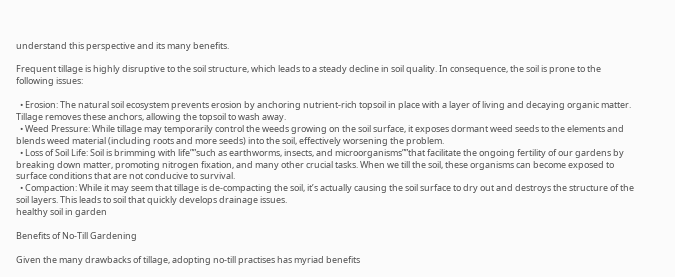understand this perspective and its many benefits.

Frequent tillage is highly disruptive to the soil structure, which leads to a steady decline in soil quality. In consequence, the soil is prone to the following issues:

  • Erosion: The natural soil ecosystem prevents erosion by anchoring nutrient-rich topsoil in place with a layer of living and decaying organic matter. Tillage removes these anchors, allowing the topsoil to wash away.
  • Weed Pressure: While tillage may temporarily control the weeds growing on the soil surface, it exposes dormant weed seeds to the elements and blends weed material (including roots and more seeds) into the soil, effectively worsening the problem.
  • Loss of Soil Life: Soil is brimming with life””such as earthworms, insects, and microorganisms””that facilitate the ongoing fertility of our gardens by breaking down matter, promoting nitrogen fixation, and many other crucial tasks. When we till the soil, these organisms can become exposed to surface conditions that are not conducive to survival.
  • Compaction: While it may seem that tillage is de-compacting the soil, it’s actually causing the soil surface to dry out and destroys the structure of the soil layers. This leads to soil that quickly develops drainage issues.
healthy soil in garden

Benefits of No-Till Gardening

Given the many drawbacks of tillage, adopting no-till practises has myriad benefits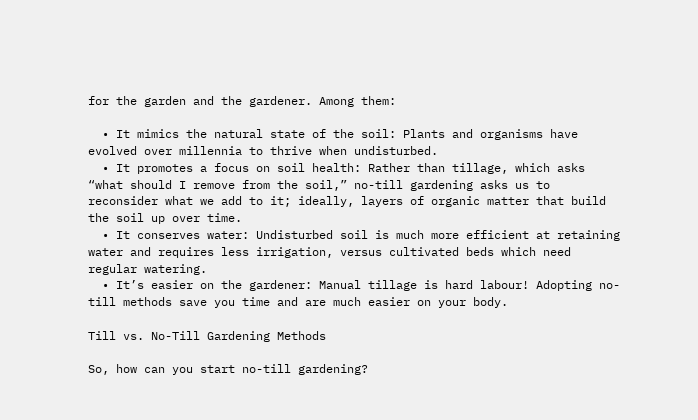for the garden and the gardener. Among them:

  • It mimics the natural state of the soil: Plants and organisms have evolved over millennia to thrive when undisturbed.
  • It promotes a focus on soil health: Rather than tillage, which asks “what should I remove from the soil,” no-till gardening asks us to reconsider what we add to it; ideally, layers of organic matter that build the soil up over time.
  • It conserves water: Undisturbed soil is much more efficient at retaining water and requires less irrigation, versus cultivated beds which need regular watering.
  • It’s easier on the gardener: Manual tillage is hard labour! Adopting no-till methods save you time and are much easier on your body.

Till vs. No-Till Gardening Methods

So, how can you start no-till gardening?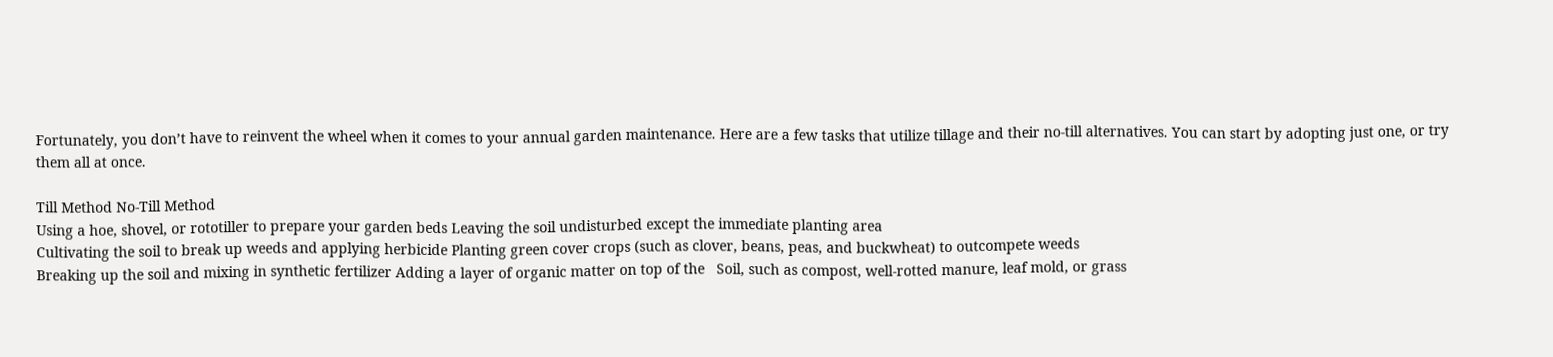Fortunately, you don’t have to reinvent the wheel when it comes to your annual garden maintenance. Here are a few tasks that utilize tillage and their no-till alternatives. You can start by adopting just one, or try them all at once.

Till Method No-Till Method
Using a hoe, shovel, or rototiller to prepare your garden beds Leaving the soil undisturbed except the immediate planting area
Cultivating the soil to break up weeds and applying herbicide Planting green cover crops (such as clover, beans, peas, and buckwheat) to outcompete weeds
Breaking up the soil and mixing in synthetic fertilizer Adding a layer of organic matter on top of the   Soil, such as compost, well-rotted manure, leaf mold, or grass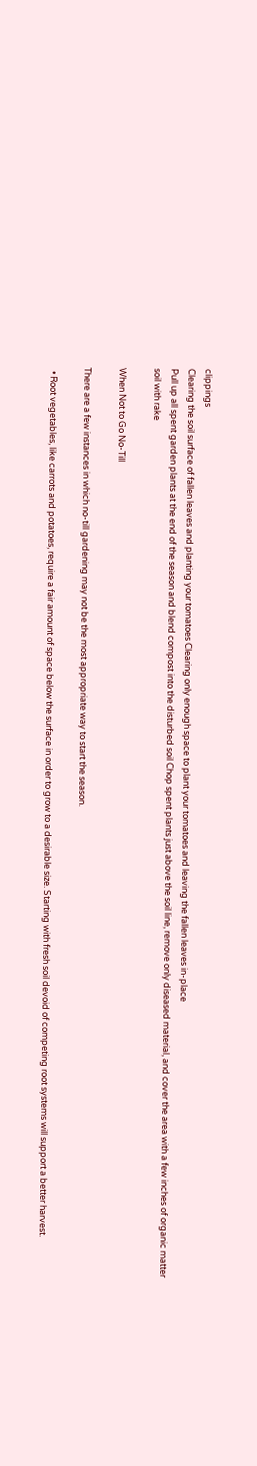clippings
Clearing the soil surface of fallen leaves and planting your tomatoes Clearing only enough space to plant your tomatoes and leaving the fallen leaves in-place
Pull up all spent garden plants at the end of the season and blend compost into the disturbed soil Chop spent plants just above the soil line, remove only diseased material, and cover the area with a few inches of organic matter
soil with rake

When Not to Go No-Till

There are a few instances in which no-till gardening may not be the most appropriate way to start the season.

  • Root vegetables, like carrots and potatoes, require a fair amount of space below the surface in order to grow to a desirable size. Starting with fresh soil devoid of competing root systems will support a better harvest.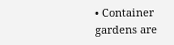• Container gardens are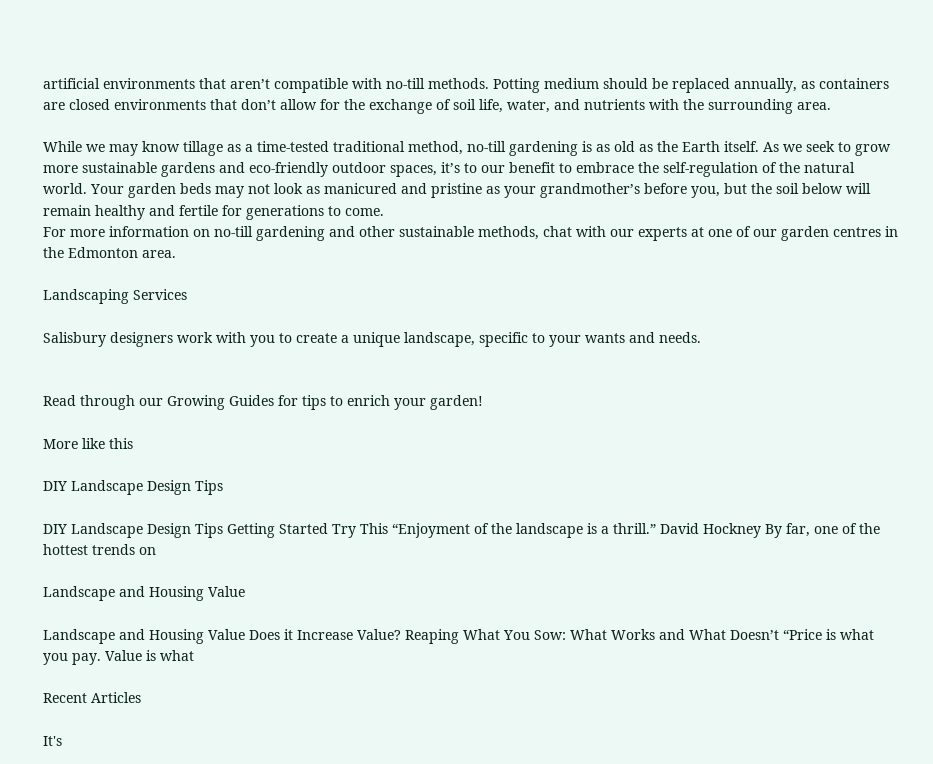artificial environments that aren’t compatible with no-till methods. Potting medium should be replaced annually, as containers are closed environments that don’t allow for the exchange of soil life, water, and nutrients with the surrounding area.

While we may know tillage as a time-tested traditional method, no-till gardening is as old as the Earth itself. As we seek to grow more sustainable gardens and eco-friendly outdoor spaces, it’s to our benefit to embrace the self-regulation of the natural world. Your garden beds may not look as manicured and pristine as your grandmother’s before you, but the soil below will remain healthy and fertile for generations to come.
For more information on no-till gardening and other sustainable methods, chat with our experts at one of our garden centres in the Edmonton area.

Landscaping Services

Salisbury designers work with you to create a unique landscape, specific to your wants and needs.


Read through our Growing Guides for tips to enrich your garden!

More like this

DIY Landscape Design Tips

DIY Landscape Design Tips Getting Started Try This “Enjoyment of the landscape is a thrill.” David Hockney By far, one of the hottest trends on

Landscape and Housing Value

Landscape and Housing Value Does it Increase Value? Reaping What You Sow: What Works and What Doesn’t “Price is what you pay. Value is what

Recent Articles

It's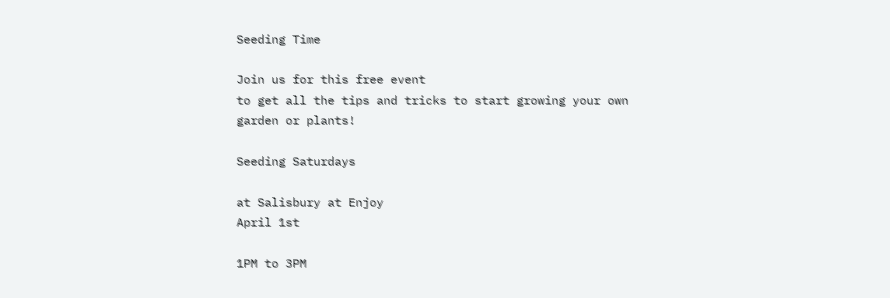Seeding Time

Join us for this free event
to get all the tips and tricks to start growing your own garden or plants!

Seeding Saturdays

at Salisbury at Enjoy
April 1st

1PM to 3PM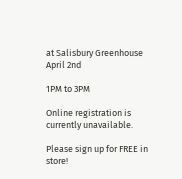at Salisbury Greenhouse
April 2nd

1PM to 3PM

Online registration is currently unavailable.

Please sign up for FREE in store!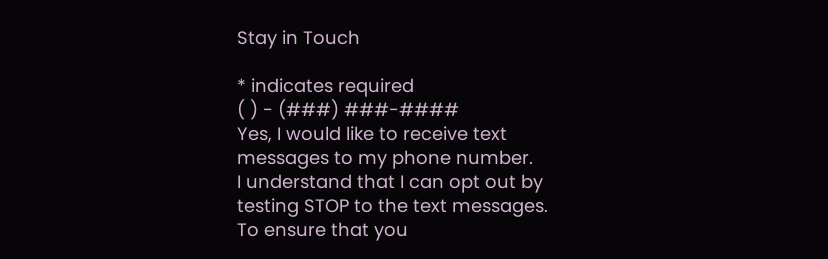Stay in Touch

* indicates required
( ) - (###) ###-####
Yes, I would like to receive text messages to my phone number.
I understand that I can opt out by testing STOP to the text messages.
To ensure that you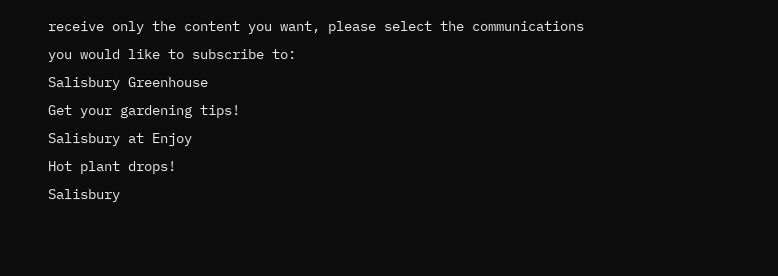receive only the content you want, please select the communications you would like to subscribe to:
Salisbury Greenhouse
Get your gardening tips!
Salisbury at Enjoy
Hot plant drops!
Salisbury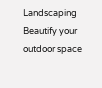Landscaping
Beautify your outdoor space